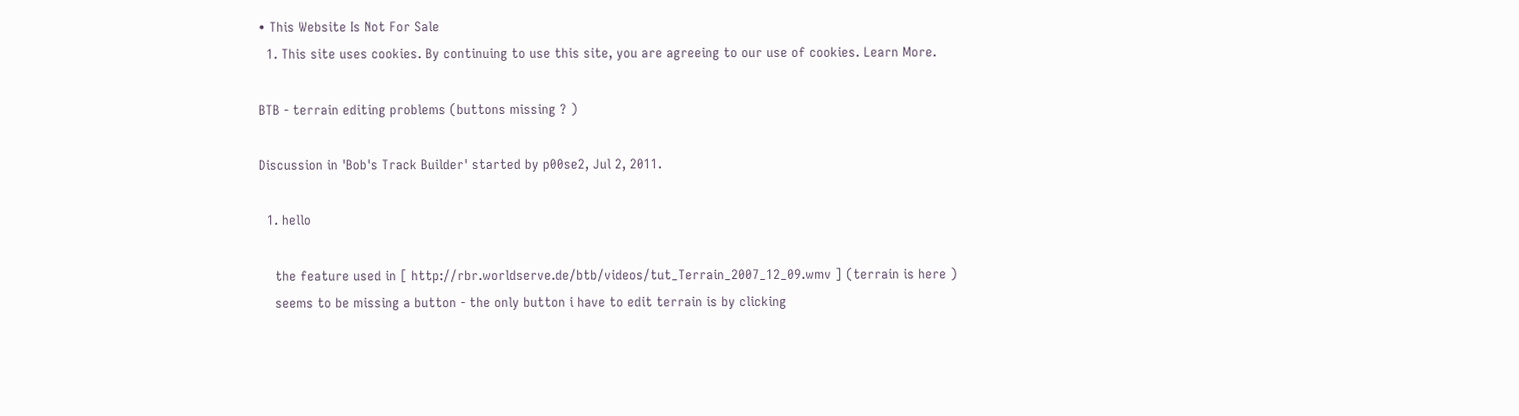• This Website Is Not For Sale
  1. This site uses cookies. By continuing to use this site, you are agreeing to our use of cookies. Learn More.

BTB - terrain editing problems (buttons missing ? )

Discussion in 'Bob's Track Builder' started by p00se2, Jul 2, 2011.

  1. hello

    the feature used in [ http://rbr.worldserve.de/btb/videos/tut_Terrain_2007_12_09.wmv ] (terrain is here )
    seems to be missing a button - the only button i have to edit terrain is by clicking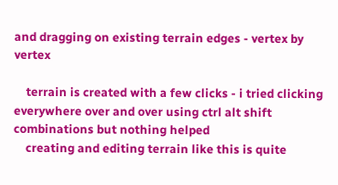and dragging on existing terrain edges - vertex by vertex

    terrain is created with a few clicks - i tried clicking everywhere over and over using ctrl alt shift combinations but nothing helped
    creating and editing terrain like this is quite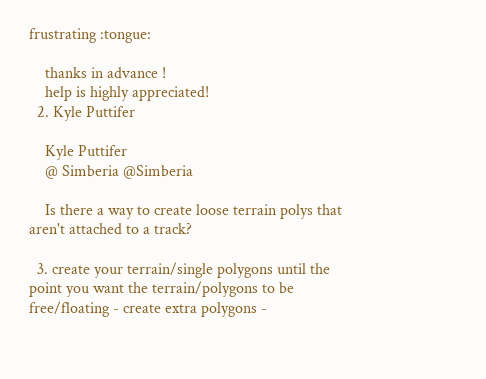frustrating :tongue:

    thanks in advance !
    help is highly appreciated!
  2. Kyle Puttifer

    Kyle Puttifer
    @ Simberia @Simberia

    Is there a way to create loose terrain polys that aren't attached to a track?

  3. create your terrain/single polygons until the point you want the terrain/polygons to be free/floating - create extra polygons -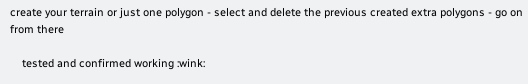create your terrain or just one polygon - select and delete the previous created extra polygons - go on from there

    tested and confirmed working :wink: